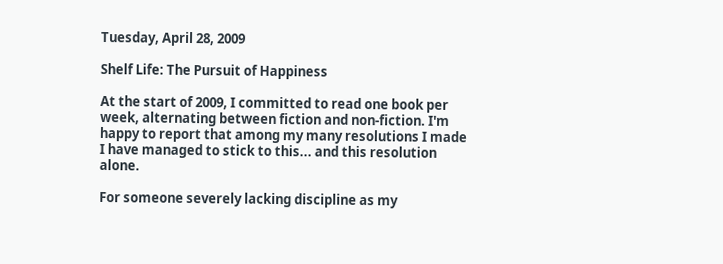Tuesday, April 28, 2009

Shelf Life: The Pursuit of Happiness

At the start of 2009, I committed to read one book per week, alternating between fiction and non-fiction. I'm happy to report that among my many resolutions I made I have managed to stick to this... and this resolution alone.

For someone severely lacking discipline as my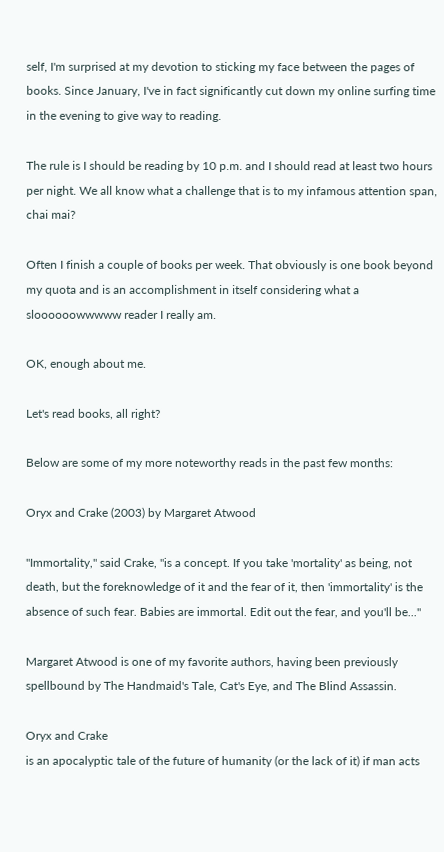self, I'm surprised at my devotion to sticking my face between the pages of books. Since January, I've in fact significantly cut down my online surfing time in the evening to give way to reading.

The rule is I should be reading by 10 p.m. and I should read at least two hours per night. We all know what a challenge that is to my infamous attention span, chai mai?

Often I finish a couple of books per week. That obviously is one book beyond my quota and is an accomplishment in itself considering what a sloooooowwwww reader I really am.

OK, enough about me.

Let's read books, all right?

Below are some of my more noteworthy reads in the past few months:

Oryx and Crake (2003) by Margaret Atwood

"Immortality," said Crake, "is a concept. If you take 'mortality' as being, not death, but the foreknowledge of it and the fear of it, then 'immortality' is the absence of such fear. Babies are immortal. Edit out the fear, and you'll be..."

Margaret Atwood is one of my favorite authors, having been previously spellbound by The Handmaid's Tale, Cat's Eye, and The Blind Assassin.

Oryx and Crake
is an apocalyptic tale of the future of humanity (or the lack of it) if man acts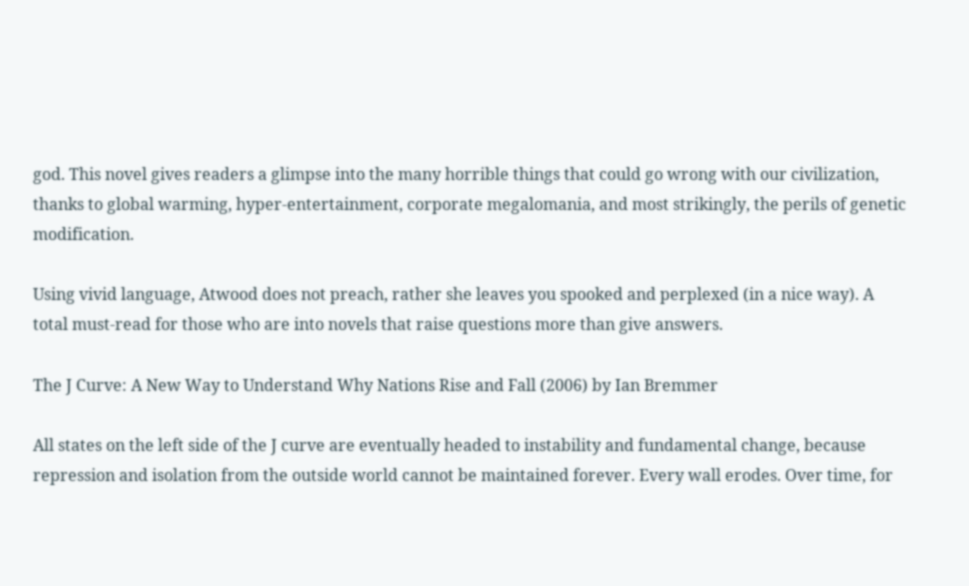god. This novel gives readers a glimpse into the many horrible things that could go wrong with our civilization, thanks to global warming, hyper-entertainment, corporate megalomania, and most strikingly, the perils of genetic modification.

Using vivid language, Atwood does not preach, rather she leaves you spooked and perplexed (in a nice way). A total must-read for those who are into novels that raise questions more than give answers.

The J Curve: A New Way to Understand Why Nations Rise and Fall (2006) by Ian Bremmer

All states on the left side of the J curve are eventually headed to instability and fundamental change, because repression and isolation from the outside world cannot be maintained forever. Every wall erodes. Over time, for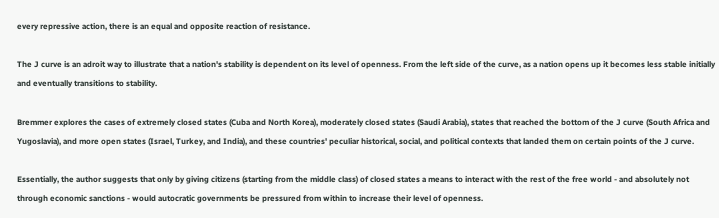every repressive action, there is an equal and opposite reaction of resistance.

The J curve is an adroit way to illustrate that a nation's stability is dependent on its level of openness. From the left side of the curve, as a nation opens up it becomes less stable initially and eventually transitions to stability.

Bremmer explores the cases of extremely closed states (Cuba and North Korea), moderately closed states (Saudi Arabia), states that reached the bottom of the J curve (South Africa and Yugoslavia), and more open states (Israel, Turkey, and India), and these countries' peculiar historical, social, and political contexts that landed them on certain points of the J curve.

Essentially, the author suggests that only by giving citizens (starting from the middle class) of closed states a means to interact with the rest of the free world - and absolutely not through economic sanctions - would autocratic governments be pressured from within to increase their level of openness.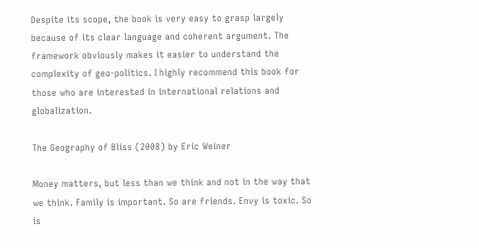Despite its scope, the book is very easy to grasp largely because of its clear language and coherent argument. The framework obviously makes it easier to understand the complexity of geo-politics. I highly recommend this book for those who are interested in international relations and globalization.

The Geography of Bliss (2008) by Eric Weiner

Money matters, but less than we think and not in the way that we think. Family is important. So are friends. Envy is toxic. So is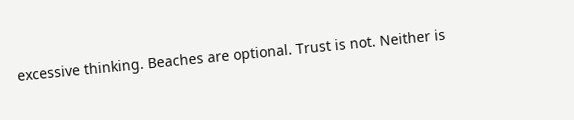excessive thinking. Beaches are optional. Trust is not. Neither is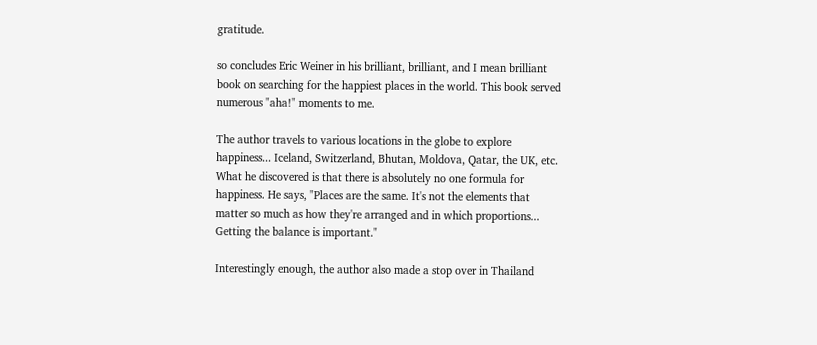gratitude.

so concludes Eric Weiner in his brilliant, brilliant, and I mean brilliant book on searching for the happiest places in the world. This book served numerous "aha!" moments to me.

The author travels to various locations in the globe to explore happiness... Iceland, Switzerland, Bhutan, Moldova, Qatar, the UK, etc. What he discovered is that there is absolutely no one formula for happiness. He says, "Places are the same. It's not the elements that matter so much as how they're arranged and in which proportions... Getting the balance is important."

Interestingly enough, the author also made a stop over in Thailand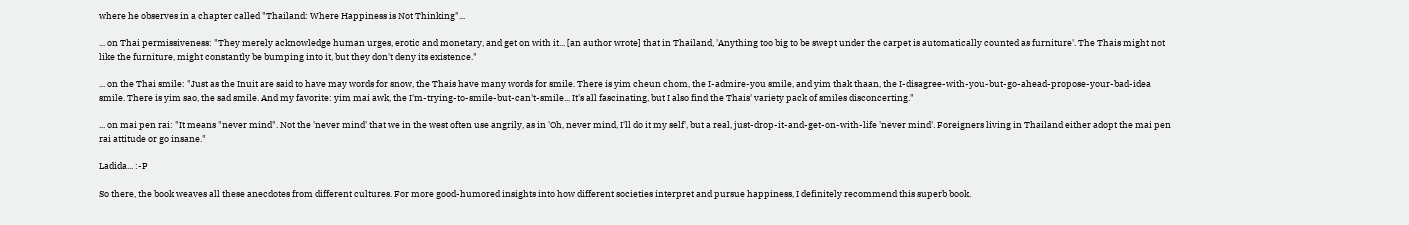where he observes in a chapter called "Thailand: Where Happiness is Not Thinking"...

... on Thai permissiveness: "They merely acknowledge human urges, erotic and monetary, and get on with it... [an author wrote] that in Thailand, 'Anything too big to be swept under the carpet is automatically counted as furniture'. The Thais might not like the furniture, might constantly be bumping into it, but they don't deny its existence."

... on the Thai smile: "Just as the Inuit are said to have may words for snow, the Thais have many words for smile. There is yim cheun chom, the I-admire-you smile, and yim thak thaan, the I-disagree-with-you-but-go-ahead-propose-your-bad-idea smile. There is yim sao, the sad smile. And my favorite: yim mai awk, the I'm-trying-to-smile-but-can't-smile... It's all fascinating, but I also find the Thais' variety pack of smiles disconcerting."

... on mai pen rai: "It means "never mind". Not the 'never mind' that we in the west often use angrily, as in 'Oh, never mind, I'll do it my self', but a real, just-drop-it-and-get-on-with-life 'never mind'. Foreigners living in Thailand either adopt the mai pen rai attitude or go insane."

Ladida... :-P

So there, the book weaves all these anecdotes from different cultures. For more good-humored insights into how different societies interpret and pursue happiness, I definitely recommend this superb book.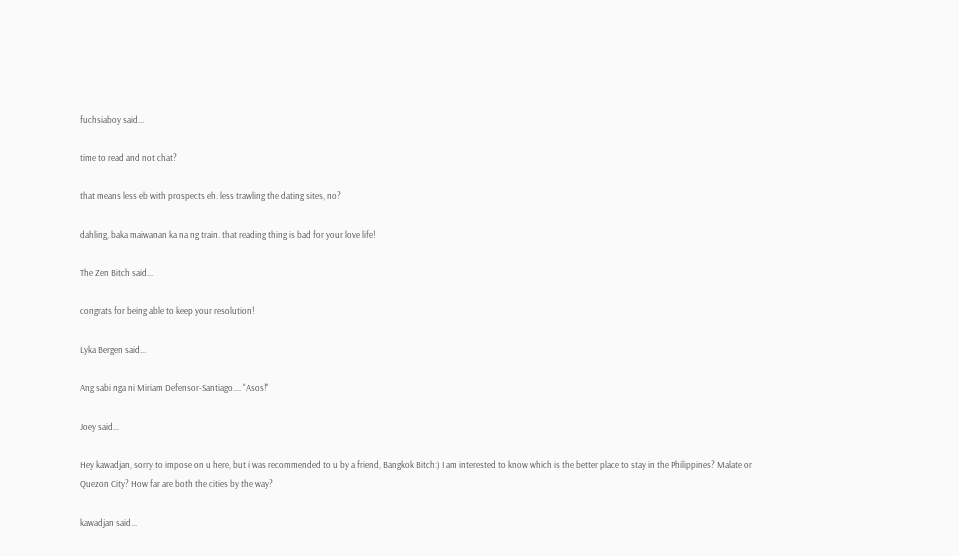fuchsiaboy said...

time to read and not chat?

that means less eb with prospects eh. less trawling the dating sites, no?

dahling, baka maiwanan ka na ng train. that reading thing is bad for your love life!

The Zen Bitch said...

congrats for being able to keep your resolution!

Lyka Bergen said...

Ang sabi nga ni Miriam Defensor-Santiago.... "Asos!"

Joey said...

Hey kawadjan, sorry to impose on u here, but i was recommended to u by a friend, Bangkok Bitch:) I am interested to know which is the better place to stay in the Philippines? Malate or Quezon City? How far are both the cities by the way?

kawadjan said...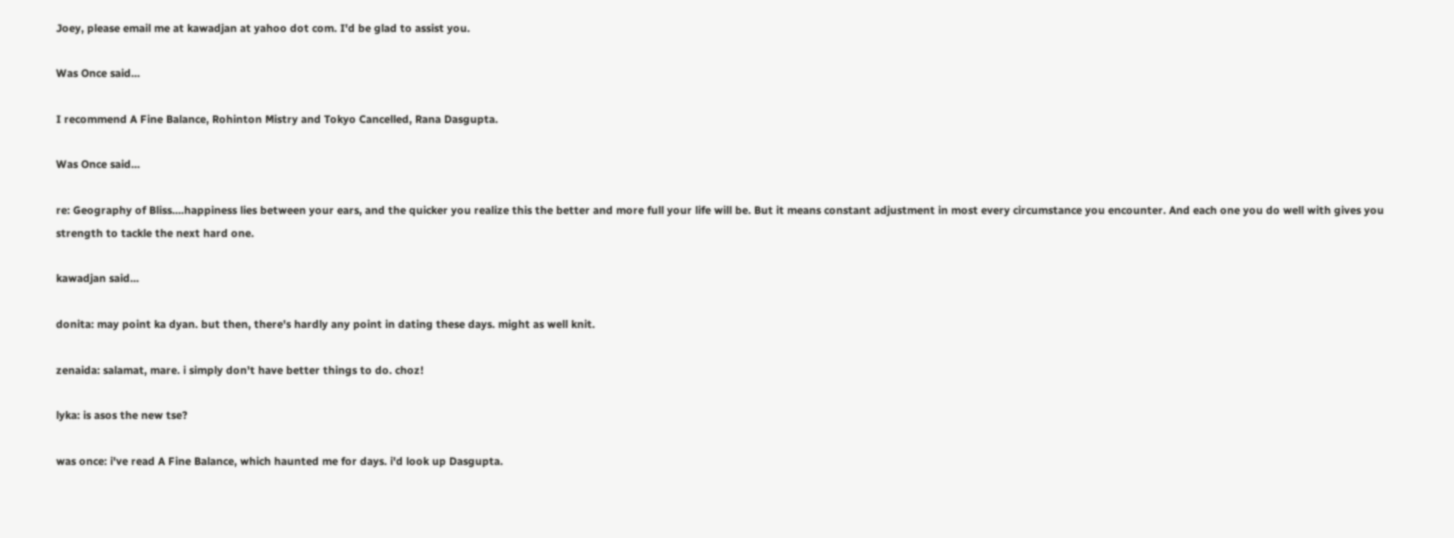Joey, please email me at kawadjan at yahoo dot com. I'd be glad to assist you.

Was Once said...

I recommend A Fine Balance, Rohinton Mistry and Tokyo Cancelled, Rana Dasgupta.

Was Once said...

re: Geography of Bliss....happiness lies between your ears, and the quicker you realize this the better and more full your life will be. But it means constant adjustment in most every circumstance you encounter. And each one you do well with gives you strength to tackle the next hard one.

kawadjan said...

donita: may point ka dyan. but then, there's hardly any point in dating these days. might as well knit.

zenaida: salamat, mare. i simply don't have better things to do. choz!

lyka: is asos the new tse?

was once: i've read A Fine Balance, which haunted me for days. i'd look up Dasgupta.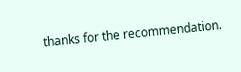thanks for the recommendation.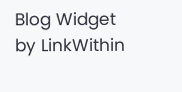Blog Widget by LinkWithin